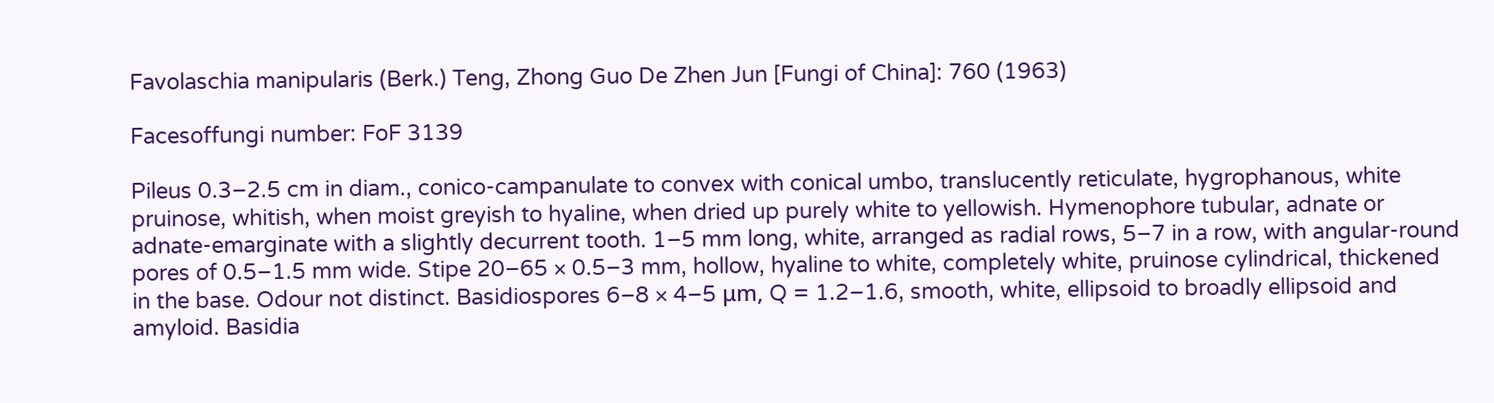Favolaschia manipularis (Berk.) Teng, Zhong Guo De Zhen Jun [Fungi of China]: 760 (1963)

Facesoffungi number: FoF 3139

Pileus 0.3–2.5 cm in diam., conico-campanulate to convex with conical umbo, translucently reticulate, hygrophanous, white pruinose, whitish, when moist greyish to hyaline, when dried up purely white to yellowish. Hymenophore tubular, adnate or adnate-emarginate with a slightly decurrent tooth. 1–5 mm long, white, arranged as radial rows, 5–7 in a row, with angular-round pores of 0.5–1.5 mm wide. Stipe 20–65 × 0.5–3 mm, hollow, hyaline to white, completely white, pruinose cylindrical, thickened in the base. Odour not distinct. Basidiospores 6–8 × 4–5 μm, Q = 1.2–1.6, smooth, white, ellipsoid to broadly ellipsoid and amyloid. Basidia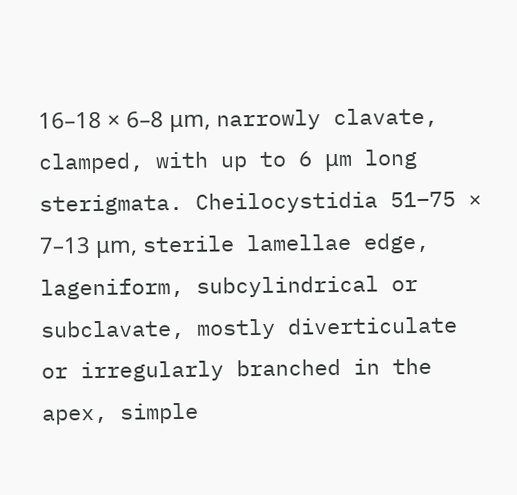16–18 × 6–8 μm, narrowly clavate, clamped, with up to 6 μm long sterigmata. Cheilocystidia 51–75 × 7–13 μm, sterile lamellae edge, lageniform, subcylindrical or subclavate, mostly diverticulate or irregularly branched in the apex, simple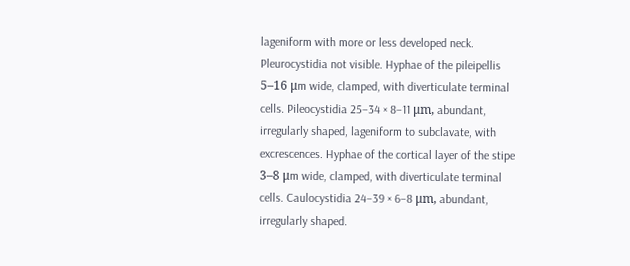lageniform with more or less developed neck. Pleurocystidia not visible. Hyphae of the pileipellis 5–16 μm wide, clamped, with diverticulate terminal cells. Pileocystidia 25–34 × 8–11 μm, abundant, irregularly shaped, lageniform to subclavate, with excrescences. Hyphae of the cortical layer of the stipe 3–8 μm wide, clamped, with diverticulate terminal cells. Caulocystidia 24–39 × 6–8 μm, abundant, irregularly shaped.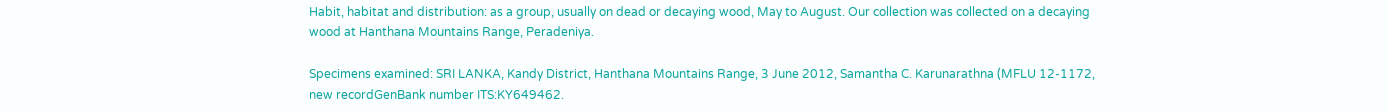Habit, habitat and distribution: as a group, usually on dead or decaying wood, May to August. Our collection was collected on a decaying wood at Hanthana Mountains Range, Peradeniya.

Specimens examined: SRI LANKA, Kandy District, Hanthana Mountains Range, 3 June 2012, Samantha C. Karunarathna (MFLU 12-1172, new recordGenBank number ITS:KY649462.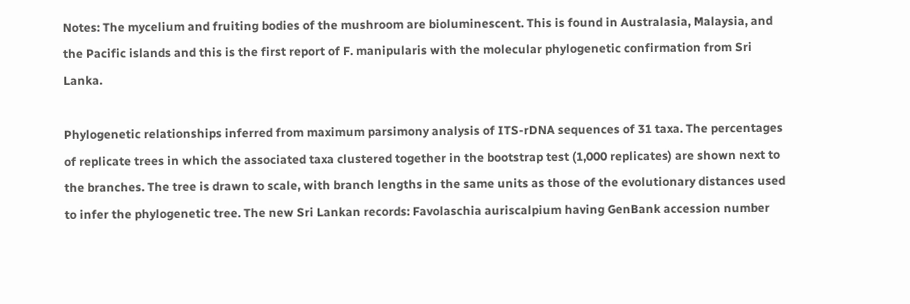Notes: The mycelium and fruiting bodies of the mushroom are bioluminescent. This is found in Australasia, Malaysia, and the Pacific islands and this is the first report of F. manipularis with the molecular phylogenetic confirmation from Sri Lanka.

Phylogenetic relationships inferred from maximum parsimony analysis of ITS-rDNA sequences of 31 taxa. The percentages of replicate trees in which the associated taxa clustered together in the bootstrap test (1,000 replicates) are shown next to the branches. The tree is drawn to scale, with branch lengths in the same units as those of the evolutionary distances used to infer the phylogenetic tree. The new Sri Lankan records: Favolaschia auriscalpium having GenBank accession number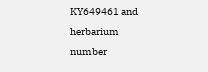KY649461 and herbarium number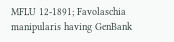MFLU 12-1891; Favolaschia manipularis having GenBank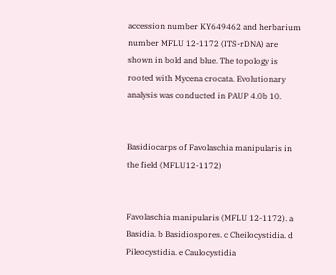accession number KY649462 and herbarium number MFLU 12-1172 (ITS-rDNA) are shown in bold and blue. The topology is rooted with Mycena crocata. Evolutionary analysis was conducted in PAUP 4.0b 10.


Basidiocarps of Favolaschia manipularis in the field (MFLU12-1172)


Favolaschia manipularis (MFLU 12-1172). a Basidia. b Basidiospores. c Cheilocystidia. d Pileocystidia. e Caulocystidia